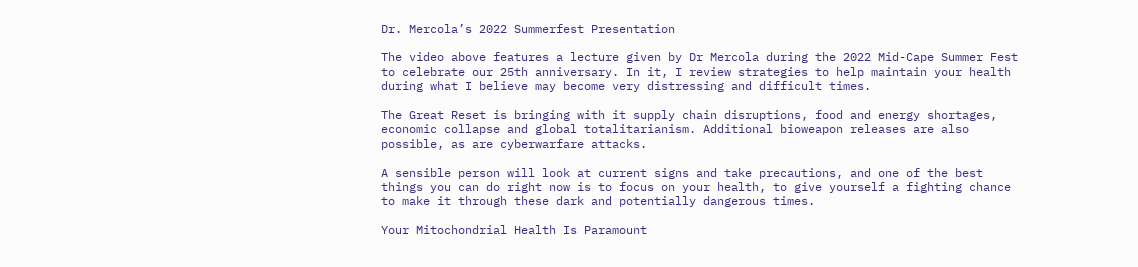Dr. Mercola’s 2022 Summerfest Presentation

The video above features a lecture given by Dr Mercola during the 2022 Mid-Cape Summer Fest to celebrate our 25th anniversary. In it, I review strategies to help maintain your health during what I believe may become very distressing and difficult times.

The Great Reset is bringing with it supply chain disruptions, food and energy shortages, economic collapse and global totalitarianism. Additional bioweapon releases are also possible, as are cyberwarfare attacks.

A sensible person will look at current signs and take precautions, and one of the best things you can do right now is to focus on your health, to give yourself a fighting chance to make it through these dark and potentially dangerous times.

Your Mitochondrial Health Is Paramount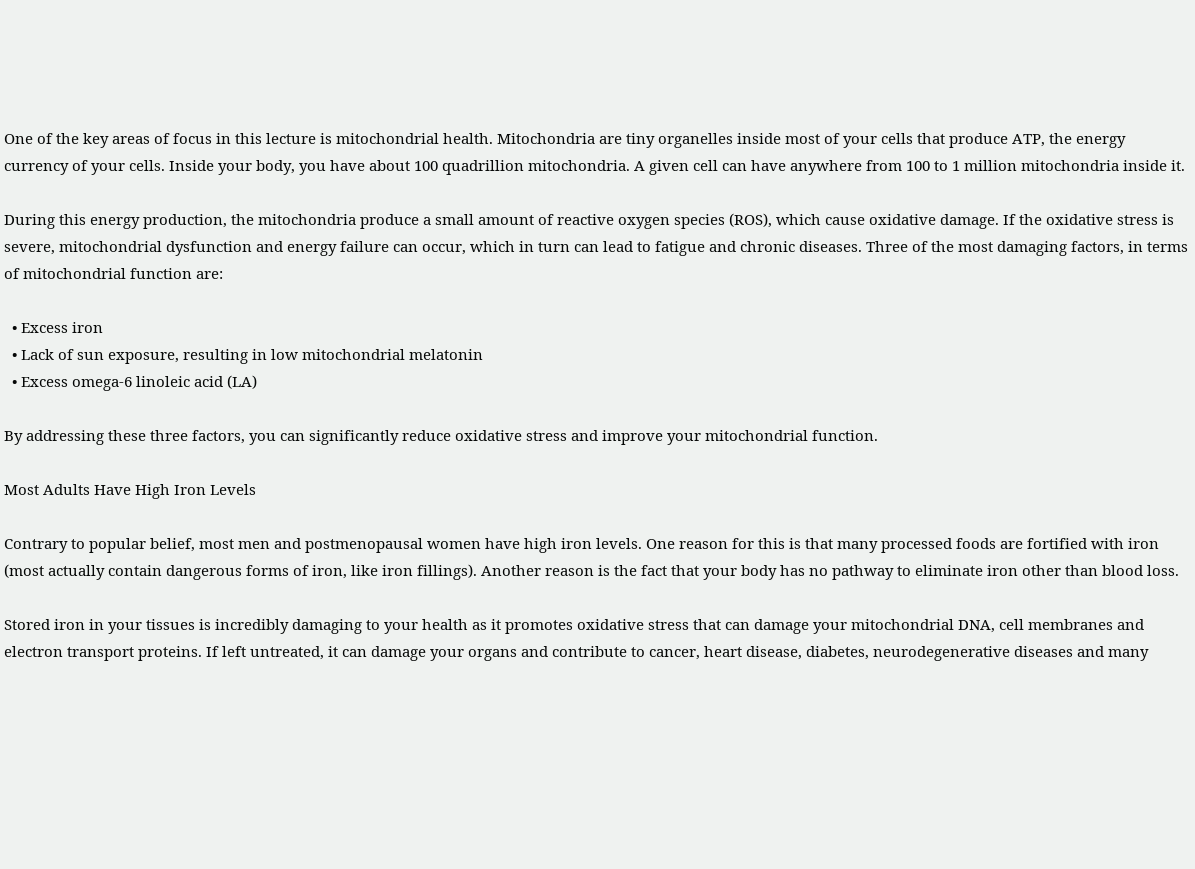One of the key areas of focus in this lecture is mitochondrial health. Mitochondria are tiny organelles inside most of your cells that produce ATP, the energy currency of your cells. Inside your body, you have about 100 quadrillion mitochondria. A given cell can have anywhere from 100 to 1 million mitochondria inside it.

During this energy production, the mitochondria produce a small amount of reactive oxygen species (ROS), which cause oxidative damage. If the oxidative stress is severe, mitochondrial dysfunction and energy failure can occur, which in turn can lead to fatigue and chronic diseases. Three of the most damaging factors, in terms of mitochondrial function are:

  • Excess iron
  • Lack of sun exposure, resulting in low mitochondrial melatonin
  • Excess omega-6 linoleic acid (LA)

By addressing these three factors, you can significantly reduce oxidative stress and improve your mitochondrial function.

Most Adults Have High Iron Levels

Contrary to popular belief, most men and postmenopausal women have high iron levels. One reason for this is that many processed foods are fortified with iron (most actually contain dangerous forms of iron, like iron fillings). Another reason is the fact that your body has no pathway to eliminate iron other than blood loss.

Stored iron in your tissues is incredibly damaging to your health as it promotes oxidative stress that can damage your mitochondrial DNA, cell membranes and electron transport proteins. If left untreated, it can damage your organs and contribute to cancer, heart disease, diabetes, neurodegenerative diseases and many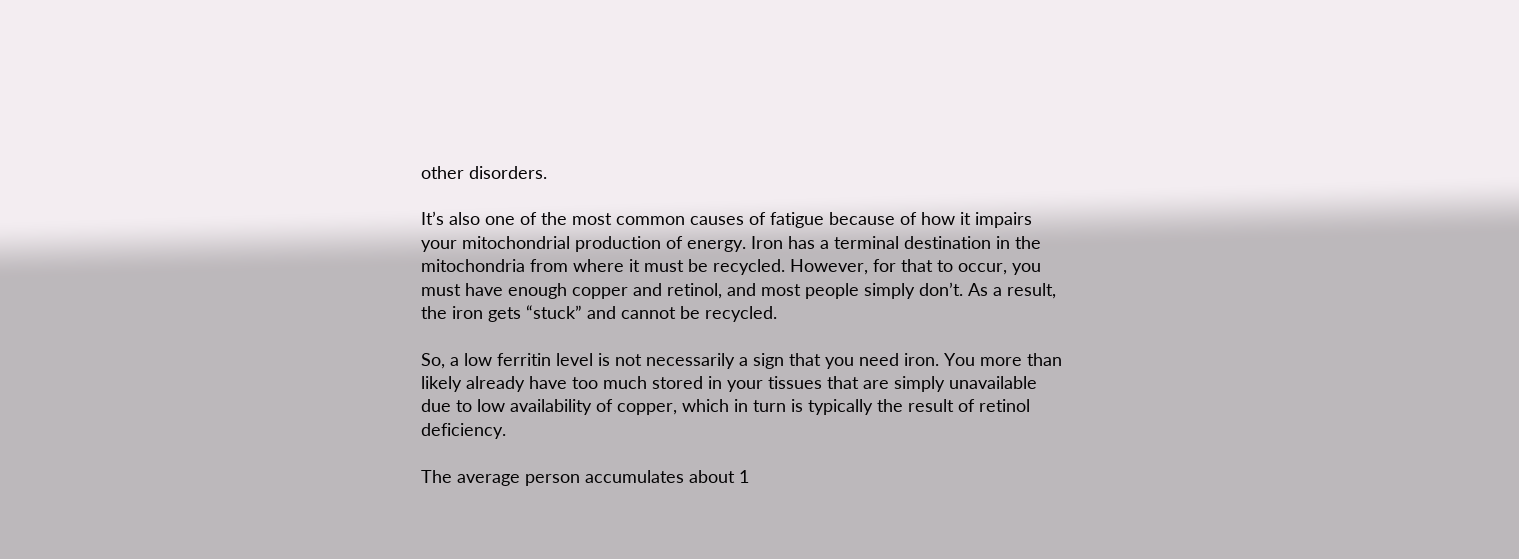other disorders.

It’s also one of the most common causes of fatigue because of how it impairs your mitochondrial production of energy. Iron has a terminal destination in the mitochondria from where it must be recycled. However, for that to occur, you must have enough copper and retinol, and most people simply don’t. As a result, the iron gets “stuck” and cannot be recycled.

So, a low ferritin level is not necessarily a sign that you need iron. You more than likely already have too much stored in your tissues that are simply unavailable due to low availability of copper, which in turn is typically the result of retinol deficiency.

The average person accumulates about 1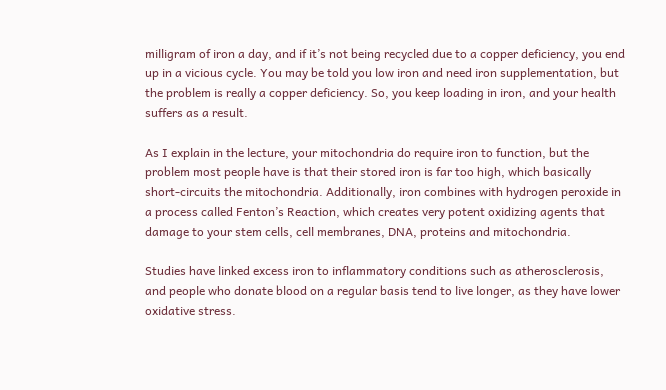milligram of iron a day, and if it’s not being recycled due to a copper deficiency, you end up in a vicious cycle. You may be told you low iron and need iron supplementation, but the problem is really a copper deficiency. So, you keep loading in iron, and your health suffers as a result.

As I explain in the lecture, your mitochondria do require iron to function, but the problem most people have is that their stored iron is far too high, which basically short-circuits the mitochondria. Additionally, iron combines with hydrogen peroxide in a process called Fenton’s Reaction, which creates very potent oxidizing agents that damage to your stem cells, cell membranes, DNA, proteins and mitochondria.

Studies have linked excess iron to inflammatory conditions such as atherosclerosis, and people who donate blood on a regular basis tend to live longer, as they have lower oxidative stress.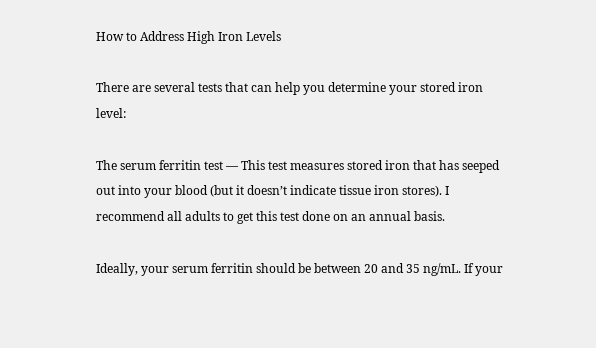How to Address High Iron Levels

There are several tests that can help you determine your stored iron level:

The serum ferritin test — This test measures stored iron that has seeped out into your blood (but it doesn’t indicate tissue iron stores). I recommend all adults to get this test done on an annual basis.

Ideally, your serum ferritin should be between 20 and 35 ng/mL. If your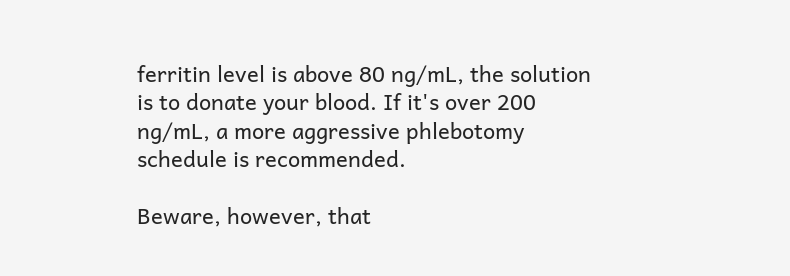ferritin level is above 80 ng/mL, the solution is to donate your blood. If it's over 200 ng/mL, a more aggressive phlebotomy schedule is recommended.

Beware, however, that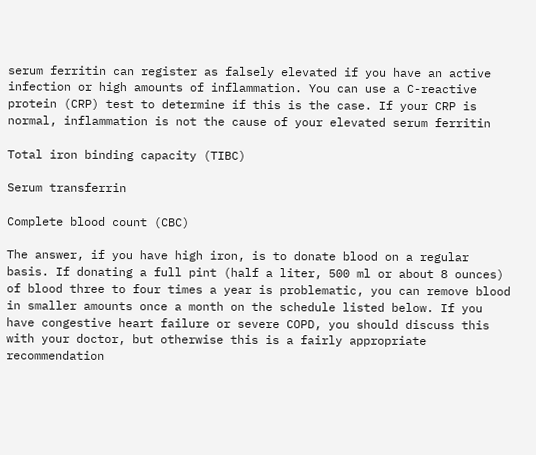serum ferritin can register as falsely elevated if you have an active infection or high amounts of inflammation. You can use a C-reactive protein (CRP) test to determine if this is the case. If your CRP is normal, inflammation is not the cause of your elevated serum ferritin

Total iron binding capacity (TIBC)

Serum transferrin

Complete blood count (CBC)

The answer, if you have high iron, is to donate blood on a regular basis. If donating a full pint (half a liter, 500 ml or about 8 ounces) of blood three to four times a year is problematic, you can remove blood in smaller amounts once a month on the schedule listed below. If you have congestive heart failure or severe COPD, you should discuss this with your doctor, but otherwise this is a fairly appropriate recommendation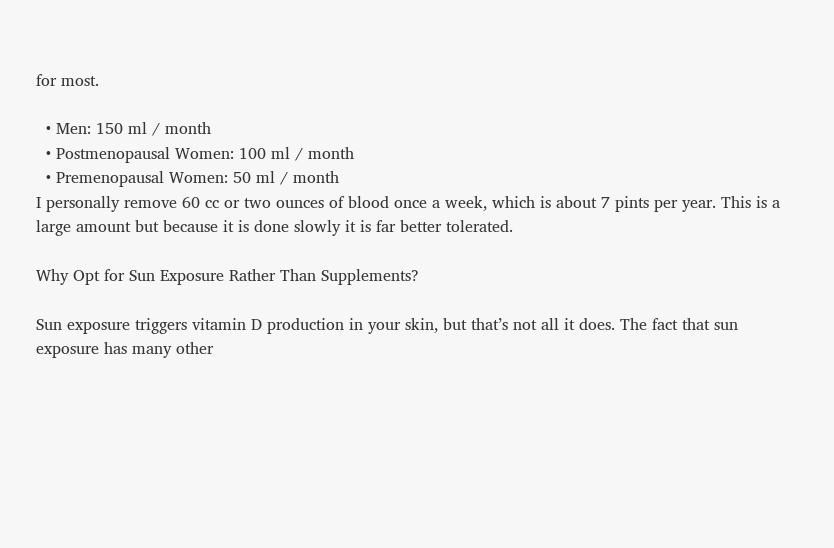for most.

  • Men: 150 ml / month
  • Postmenopausal Women: 100 ml / month
  • Premenopausal Women: 50 ml / month
I personally remove 60 cc or two ounces of blood once a week, which is about 7 pints per year. This is a large amount but because it is done slowly it is far better tolerated.

Why Opt for Sun Exposure Rather Than Supplements?

Sun exposure triggers vitamin D production in your skin, but that’s not all it does. The fact that sun exposure has many other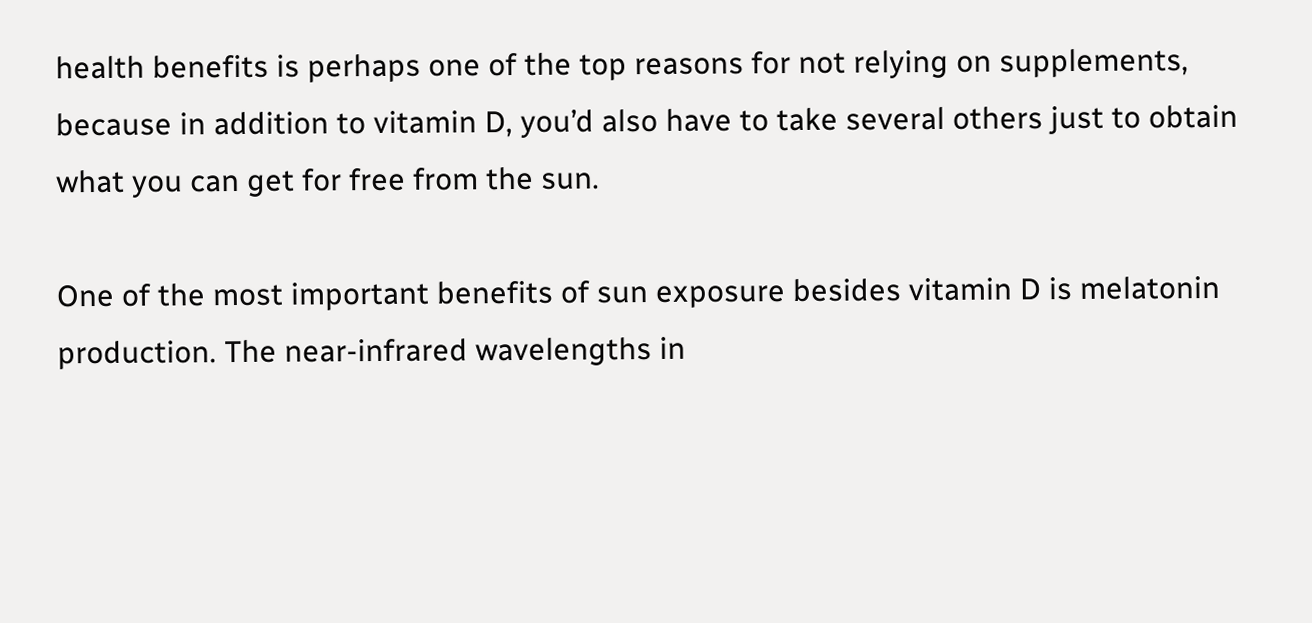health benefits is perhaps one of the top reasons for not relying on supplements, because in addition to vitamin D, you’d also have to take several others just to obtain what you can get for free from the sun.

One of the most important benefits of sun exposure besides vitamin D is melatonin production. The near-infrared wavelengths in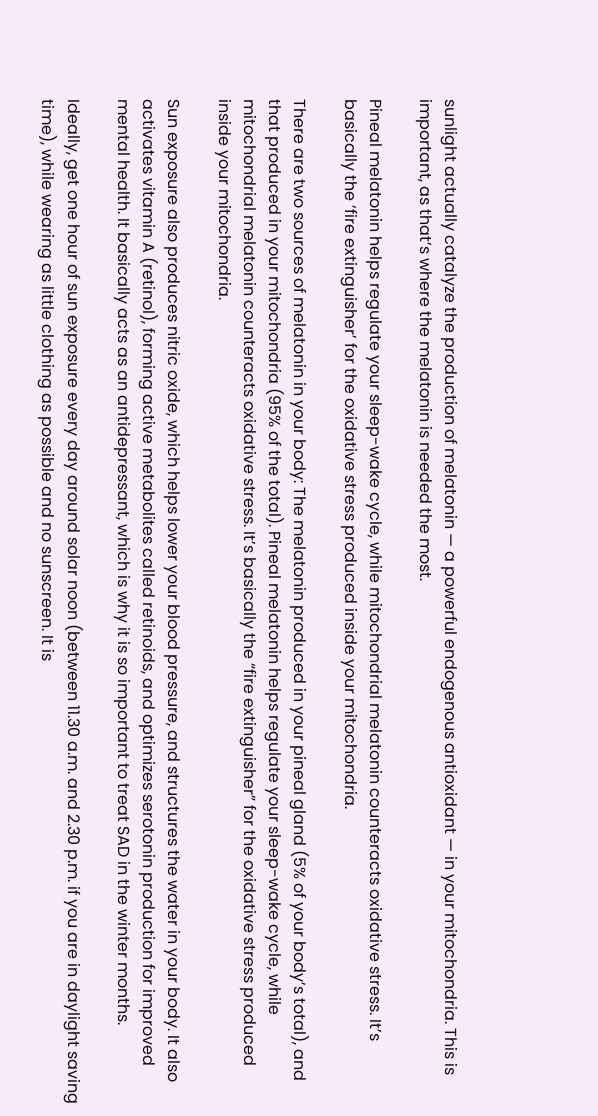sunlight actually catalyze the production of melatonin — a powerful endogenous antioxidant — in your mitochondria. This is important, as that’s where the melatonin is needed the most.

Pineal melatonin helps regulate your sleep-wake cycle, while mitochondrial melatonin counteracts oxidative stress. It’s basically the ‘fire extinguisher’ for the oxidative stress produced inside your mitochondria.

There are two sources of melatonin in your body: The melatonin produced in your pineal gland (5% of your body’s total), and that produced in your mitochondria (95% of the total). Pineal melatonin helps regulate your sleep-wake cycle, while mitochondrial melatonin counteracts oxidative stress. It’s basically the “fire extinguisher” for the oxidative stress produced inside your mitochondria.

Sun exposure also produces nitric oxide, which helps lower your blood pressure, and structures the water in your body. It also activates vitamin A (retinol), forming active metabolites called retinoids, and optimizes serotonin production for improved mental health. It basically acts as an antidepressant, which is why it is so important to treat SAD in the winter months.

Ideally, get one hour of sun exposure every day around solar noon (between 11.30 a.m. and 2.30 p.m. if you are in daylight saving time), while wearing as little clothing as possible and no sunscreen. It is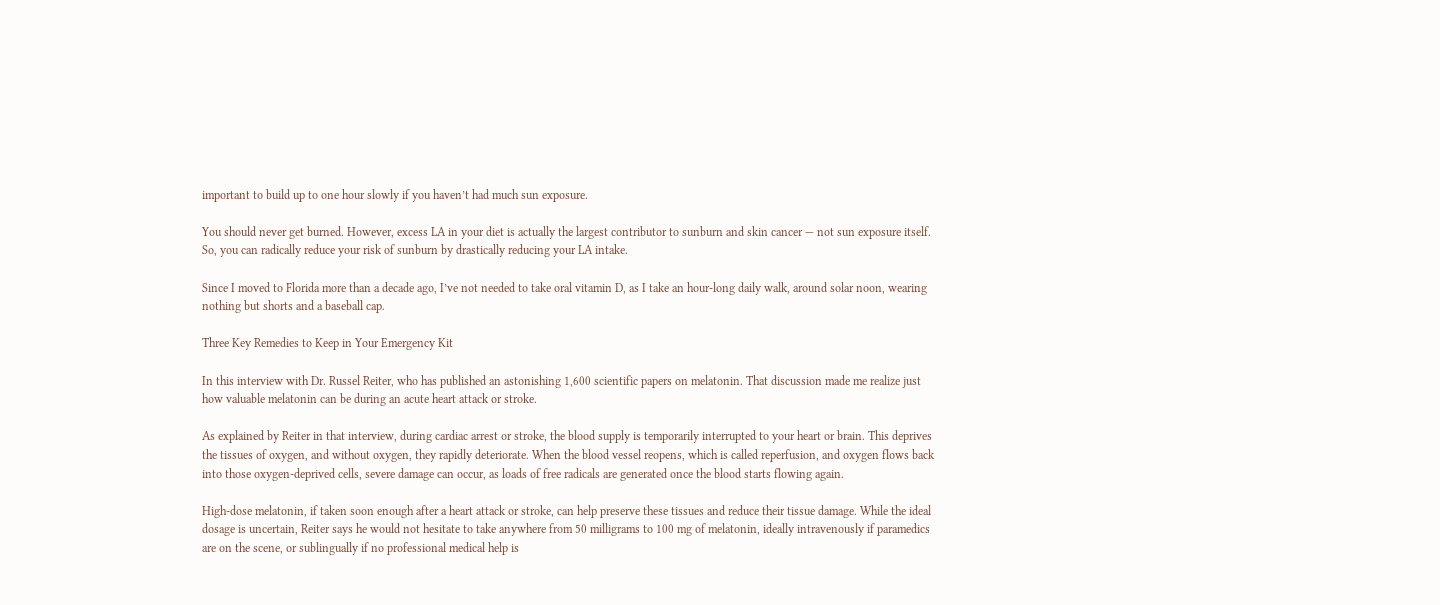important to build up to one hour slowly if you haven’t had much sun exposure.

You should never get burned. However, excess LA in your diet is actually the largest contributor to sunburn and skin cancer — not sun exposure itself. So, you can radically reduce your risk of sunburn by drastically reducing your LA intake.

Since I moved to Florida more than a decade ago, I’ve not needed to take oral vitamin D, as I take an hour-long daily walk, around solar noon, wearing nothing but shorts and a baseball cap.

Three Key Remedies to Keep in Your Emergency Kit

In this interview with Dr. Russel Reiter, who has published an astonishing 1,600 scientific papers on melatonin. That discussion made me realize just how valuable melatonin can be during an acute heart attack or stroke.

As explained by Reiter in that interview, during cardiac arrest or stroke, the blood supply is temporarily interrupted to your heart or brain. This deprives the tissues of oxygen, and without oxygen, they rapidly deteriorate. When the blood vessel reopens, which is called reperfusion, and oxygen flows back into those oxygen-deprived cells, severe damage can occur, as loads of free radicals are generated once the blood starts flowing again.

High-dose melatonin, if taken soon enough after a heart attack or stroke, can help preserve these tissues and reduce their tissue damage. While the ideal dosage is uncertain, Reiter says he would not hesitate to take anywhere from 50 milligrams to 100 mg of melatonin, ideally intravenously if paramedics are on the scene, or sublingually if no professional medical help is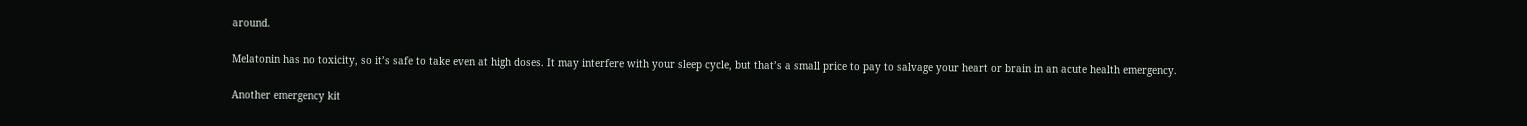around.

Melatonin has no toxicity, so it’s safe to take even at high doses. It may interfere with your sleep cycle, but that’s a small price to pay to salvage your heart or brain in an acute health emergency.

Another emergency kit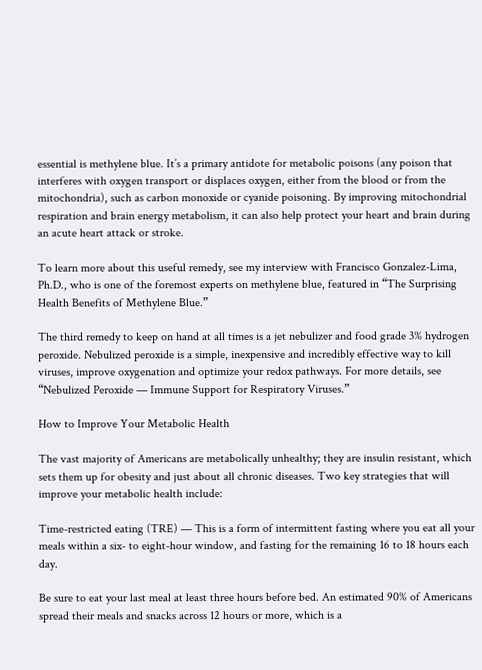essential is methylene blue. It’s a primary antidote for metabolic poisons (any poison that interferes with oxygen transport or displaces oxygen, either from the blood or from the mitochondria), such as carbon monoxide or cyanide poisoning. By improving mitochondrial respiration and brain energy metabolism, it can also help protect your heart and brain during an acute heart attack or stroke.

To learn more about this useful remedy, see my interview with Francisco Gonzalez-Lima, Ph.D., who is one of the foremost experts on methylene blue, featured in “The Surprising Health Benefits of Methylene Blue.”

The third remedy to keep on hand at all times is a jet nebulizer and food grade 3% hydrogen peroxide. Nebulized peroxide is a simple, inexpensive and incredibly effective way to kill viruses, improve oxygenation and optimize your redox pathways. For more details, see “Nebulized Peroxide — Immune Support for Respiratory Viruses.”

How to Improve Your Metabolic Health

The vast majority of Americans are metabolically unhealthy; they are insulin resistant, which sets them up for obesity and just about all chronic diseases. Two key strategies that will improve your metabolic health include:

Time-restricted eating (TRE) — This is a form of intermittent fasting where you eat all your meals within a six- to eight-hour window, and fasting for the remaining 16 to 18 hours each day.

Be sure to eat your last meal at least three hours before bed. An estimated 90% of Americans spread their meals and snacks across 12 hours or more, which is a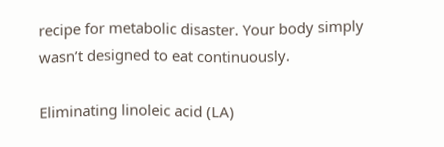recipe for metabolic disaster. Your body simply wasn’t designed to eat continuously.

Eliminating linoleic acid (LA)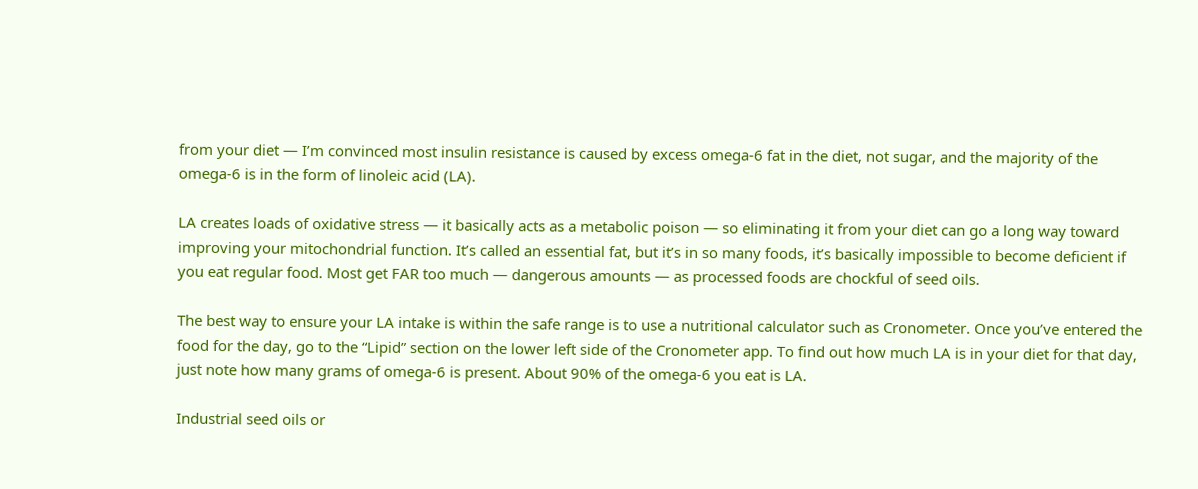from your diet — I’m convinced most insulin resistance is caused by excess omega-6 fat in the diet, not sugar, and the majority of the omega-6 is in the form of linoleic acid (LA).

LA creates loads of oxidative stress — it basically acts as a metabolic poison — so eliminating it from your diet can go a long way toward improving your mitochondrial function. It’s called an essential fat, but it’s in so many foods, it’s basically impossible to become deficient if you eat regular food. Most get FAR too much — dangerous amounts — as processed foods are chockful of seed oils.

The best way to ensure your LA intake is within the safe range is to use a nutritional calculator such as Cronometer. Once you’ve entered the food for the day, go to the “Lipid” section on the lower left side of the Cronometer app. To find out how much LA is in your diet for that day, just note how many grams of omega-6 is present. About 90% of the omega-6 you eat is LA.

Industrial seed oils or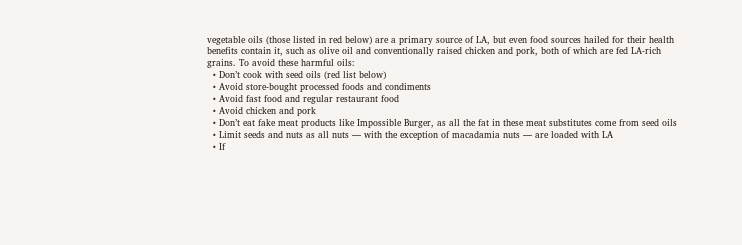vegetable oils (those listed in red below) are a primary source of LA, but even food sources hailed for their health benefits contain it, such as olive oil and conventionally raised chicken and pork, both of which are fed LA-rich grains. To avoid these harmful oils:
  • Don’t cook with seed oils (red list below)
  • Avoid store-bought processed foods and condiments
  • Avoid fast food and regular restaurant food
  • Avoid chicken and pork
  • Don’t eat fake meat products like Impossible Burger, as all the fat in these meat substitutes come from seed oils
  • Limit seeds and nuts as all nuts — with the exception of macadamia nuts — are loaded with LA
  • If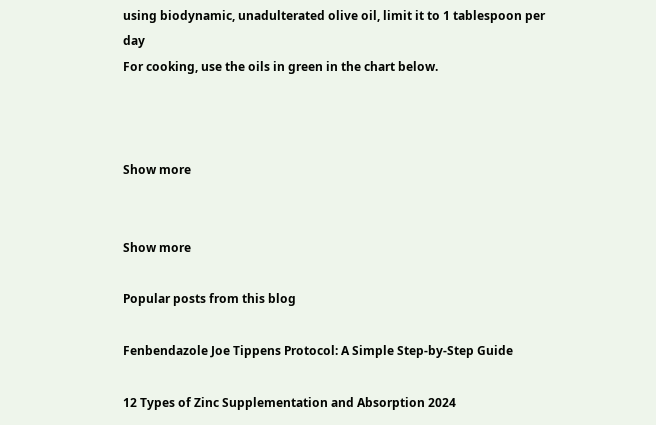using biodynamic, unadulterated olive oil, limit it to 1 tablespoon per day
For cooking, use the oils in green in the chart below.



Show more


Show more

Popular posts from this blog

Fenbendazole Joe Tippens Protocol: A Simple Step-by-Step Guide

12 Types of Zinc Supplementation and Absorption 2024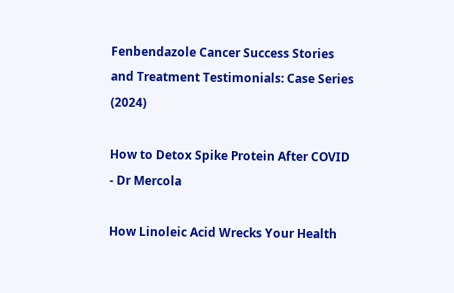Fenbendazole Cancer Success Stories and Treatment Testimonials: Case Series (2024)

How to Detox Spike Protein After COVID - Dr Mercola

How Linoleic Acid Wrecks Your Health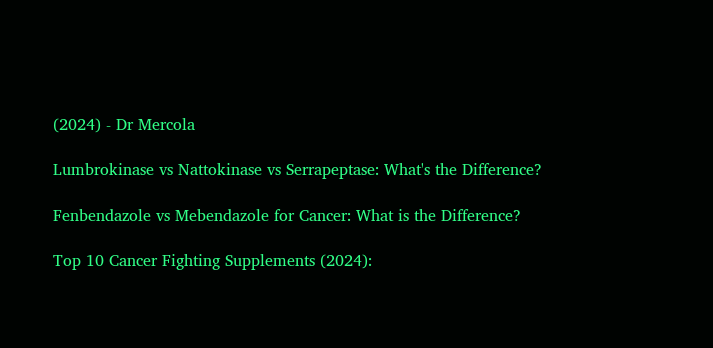(2024) - Dr Mercola

Lumbrokinase vs Nattokinase vs Serrapeptase: What's the Difference?

Fenbendazole vs Mebendazole for Cancer: What is the Difference?

Top 10 Cancer Fighting Supplements (2024):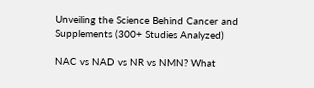Unveiling the Science Behind Cancer and Supplements (300+ Studies Analyzed)

NAC vs NAD vs NR vs NMN? What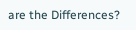are the Differences?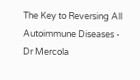The Key to Reversing All Autoimmune Diseases - Dr Mercola